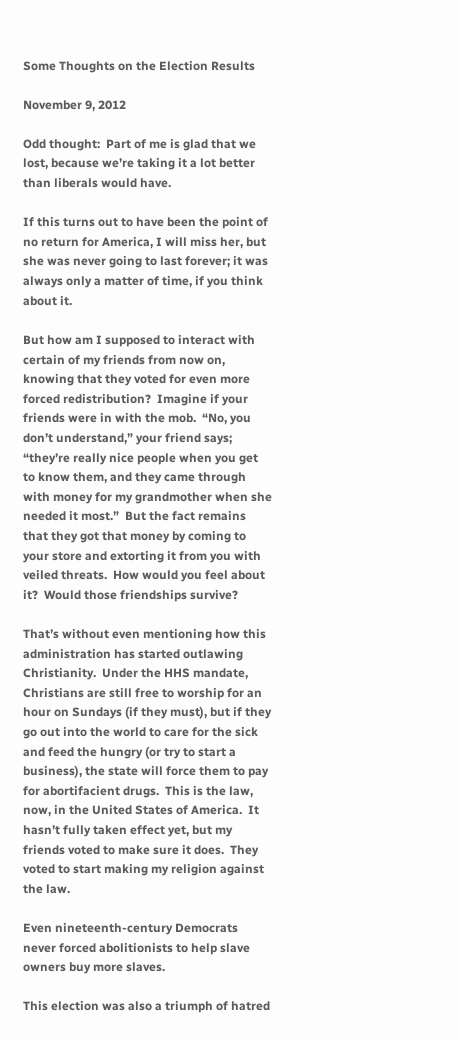Some Thoughts on the Election Results

November 9, 2012

Odd thought:  Part of me is glad that we lost, because we’re taking it a lot better than liberals would have.

If this turns out to have been the point of no return for America, I will miss her, but she was never going to last forever; it was always only a matter of time, if you think about it.

But how am I supposed to interact with certain of my friends from now on, knowing that they voted for even more forced redistribution?  Imagine if your friends were in with the mob.  “No, you don’t understand,” your friend says; “they’re really nice people when you get to know them, and they came through with money for my grandmother when she needed it most.”  But the fact remains that they got that money by coming to your store and extorting it from you with veiled threats.  How would you feel about it?  Would those friendships survive?

That’s without even mentioning how this administration has started outlawing Christianity.  Under the HHS mandate, Christians are still free to worship for an hour on Sundays (if they must), but if they go out into the world to care for the sick and feed the hungry (or try to start a business), the state will force them to pay for abortifacient drugs.  This is the law, now, in the United States of America.  It hasn’t fully taken effect yet, but my friends voted to make sure it does.  They voted to start making my religion against the law.

Even nineteenth-century Democrats never forced abolitionists to help slave owners buy more slaves.

This election was also a triumph of hatred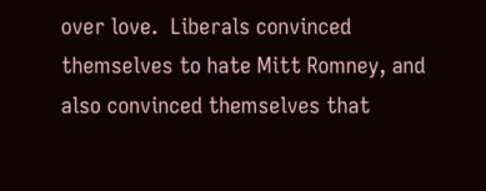over love.  Liberals convinced themselves to hate Mitt Romney, and also convinced themselves that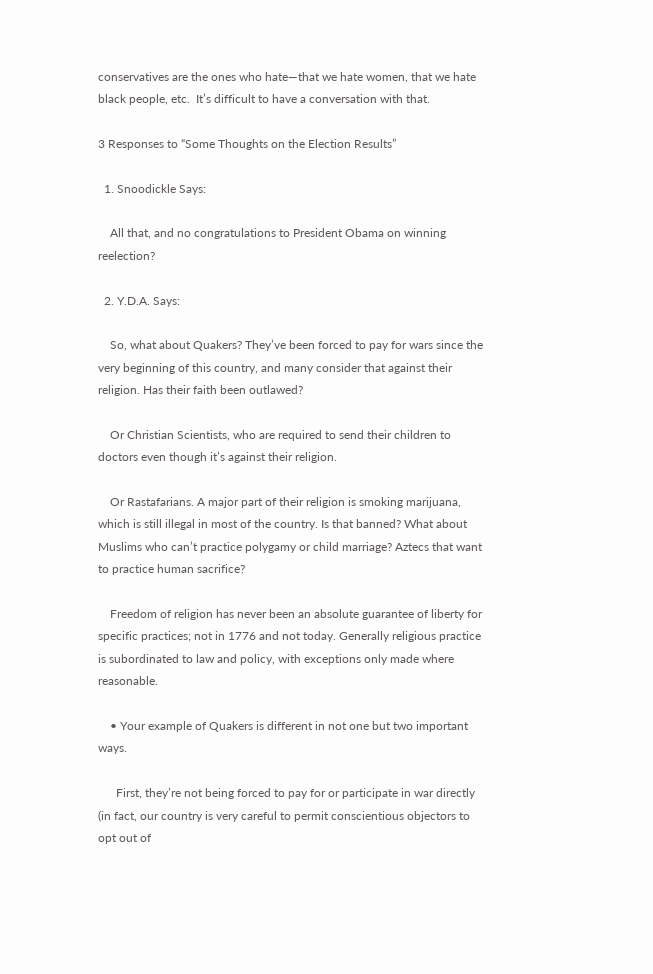conservatives are the ones who hate—that we hate women, that we hate black people, etc.  It’s difficult to have a conversation with that.

3 Responses to “Some Thoughts on the Election Results”

  1. Snoodickle Says:

    All that, and no congratulations to President Obama on winning reelection?

  2. Y.D.A. Says:

    So, what about Quakers? They’ve been forced to pay for wars since the very beginning of this country, and many consider that against their religion. Has their faith been outlawed?

    Or Christian Scientists, who are required to send their children to doctors even though it’s against their religion.

    Or Rastafarians. A major part of their religion is smoking marijuana, which is still illegal in most of the country. Is that banned? What about Muslims who can’t practice polygamy or child marriage? Aztecs that want to practice human sacrifice?

    Freedom of religion has never been an absolute guarantee of liberty for specific practices; not in 1776 and not today. Generally religious practice is subordinated to law and policy, with exceptions only made where reasonable.

    • Your example of Quakers is different in not one but two important ways.

      First, they’re not being forced to pay for or participate in war directly (in fact, our country is very careful to permit conscientious objectors to opt out of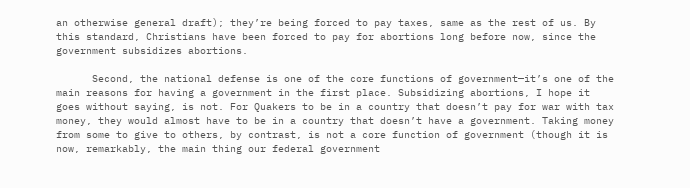an otherwise general draft); they’re being forced to pay taxes, same as the rest of us. By this standard, Christians have been forced to pay for abortions long before now, since the government subsidizes abortions.

      Second, the national defense is one of the core functions of government—it’s one of the main reasons for having a government in the first place. Subsidizing abortions, I hope it goes without saying, is not. For Quakers to be in a country that doesn’t pay for war with tax money, they would almost have to be in a country that doesn’t have a government. Taking money from some to give to others, by contrast, is not a core function of government (though it is now, remarkably, the main thing our federal government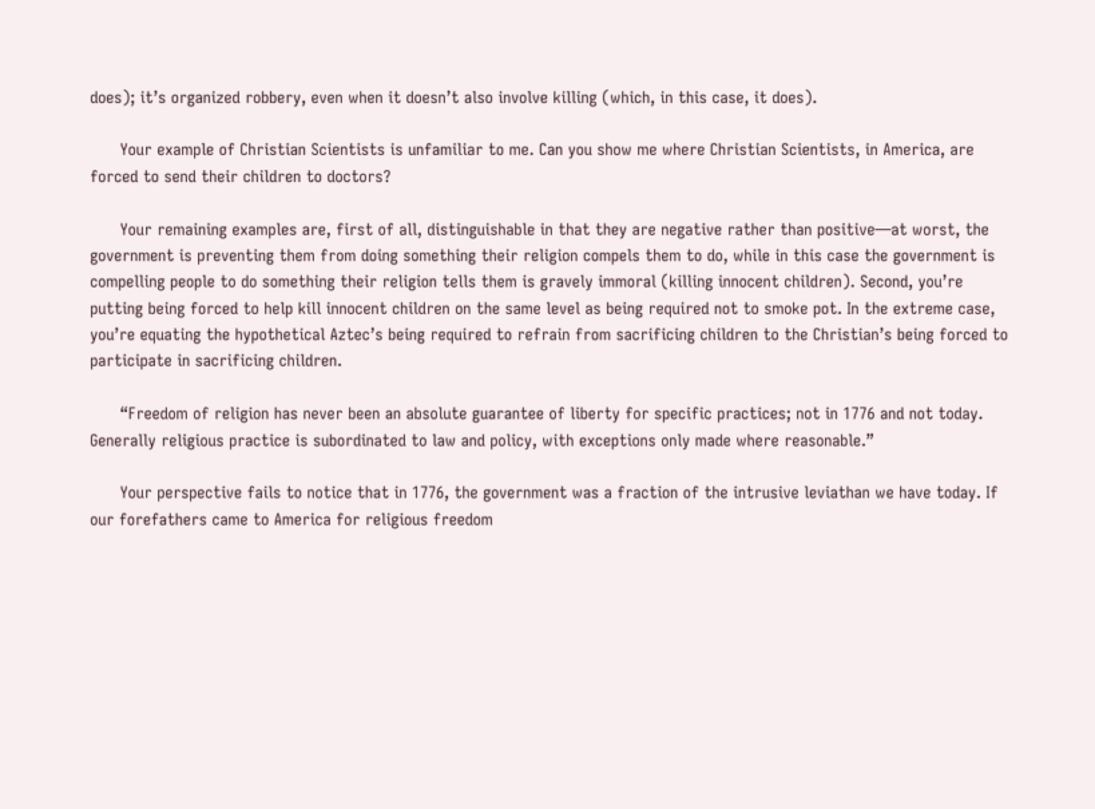does); it’s organized robbery, even when it doesn’t also involve killing (which, in this case, it does).

      Your example of Christian Scientists is unfamiliar to me. Can you show me where Christian Scientists, in America, are forced to send their children to doctors?

      Your remaining examples are, first of all, distinguishable in that they are negative rather than positive—at worst, the government is preventing them from doing something their religion compels them to do, while in this case the government is compelling people to do something their religion tells them is gravely immoral (killing innocent children). Second, you’re putting being forced to help kill innocent children on the same level as being required not to smoke pot. In the extreme case, you’re equating the hypothetical Aztec’s being required to refrain from sacrificing children to the Christian’s being forced to participate in sacrificing children.

      “Freedom of religion has never been an absolute guarantee of liberty for specific practices; not in 1776 and not today. Generally religious practice is subordinated to law and policy, with exceptions only made where reasonable.”

      Your perspective fails to notice that in 1776, the government was a fraction of the intrusive leviathan we have today. If our forefathers came to America for religious freedom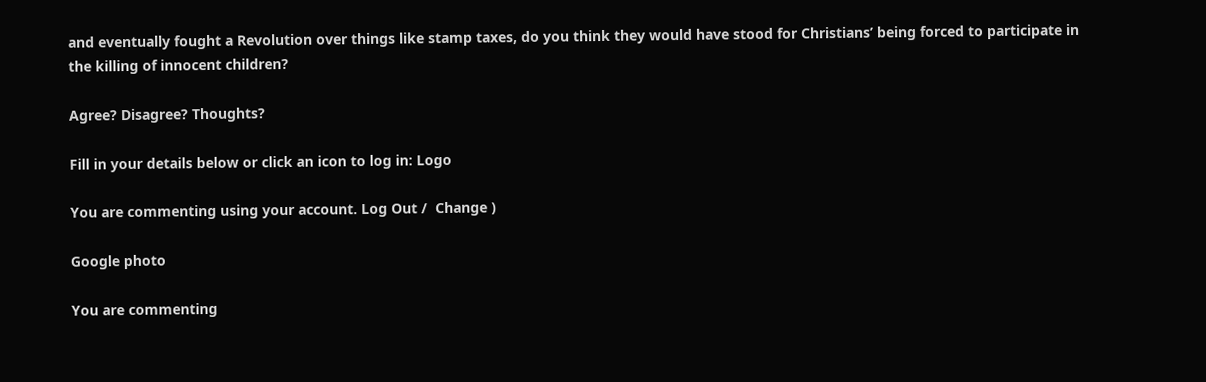and eventually fought a Revolution over things like stamp taxes, do you think they would have stood for Christians’ being forced to participate in the killing of innocent children?

Agree? Disagree? Thoughts?

Fill in your details below or click an icon to log in: Logo

You are commenting using your account. Log Out /  Change )

Google photo

You are commenting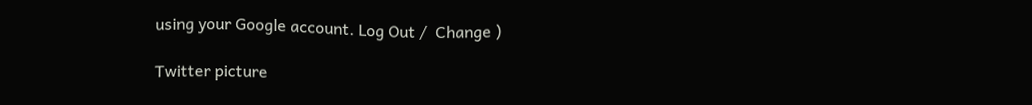using your Google account. Log Out /  Change )

Twitter picture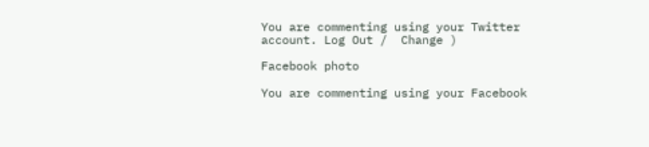You are commenting using your Twitter account. Log Out /  Change )

Facebook photo

You are commenting using your Facebook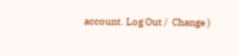account. Log Out /  Change )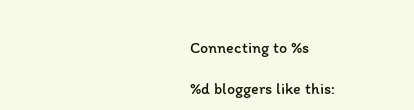Connecting to %s

%d bloggers like this: